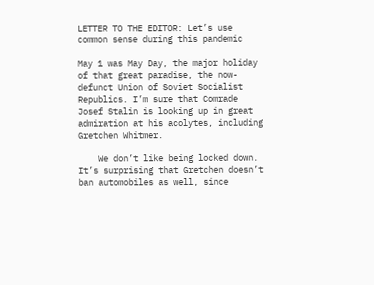LETTER TO THE EDITOR: Let’s use common sense during this pandemic

May 1 was May Day, the major holiday of that great paradise, the now-defunct Union of Soviet Socialist Republics. I’m sure that Comrade Josef Stalin is looking up in great admiration at his acolytes, including Gretchen Whitmer.

    We don’t like being locked down. It’s surprising that Gretchen doesn’t ban automobiles as well, since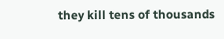they kill tens of thousands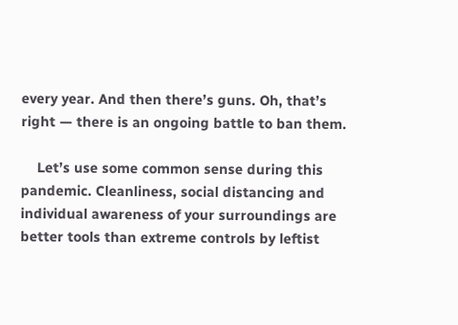every year. And then there’s guns. Oh, that’s right — there is an ongoing battle to ban them.

    Let’s use some common sense during this pandemic. Cleanliness, social distancing and individual awareness of your surroundings are better tools than extreme controls by leftist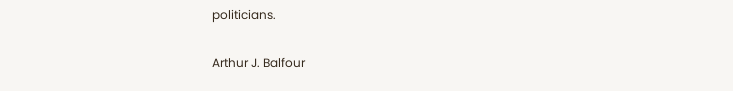politicians.

Arthur J. Balfour